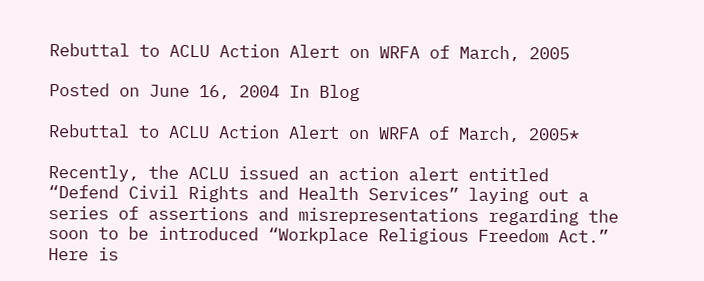Rebuttal to ACLU Action Alert on WRFA of March, 2005

Posted on June 16, 2004 In Blog

Rebuttal to ACLU Action Alert on WRFA of March, 2005*

Recently, the ACLU issued an action alert entitled “Defend Civil Rights and Health Services” laying out a series of assertions and misrepresentations regarding the soon to be introduced “Workplace Religious Freedom Act.” Here is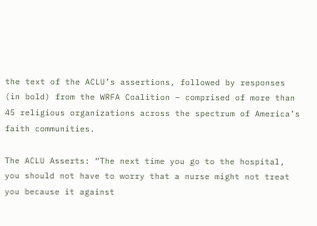the text of the ACLU’s assertions, followed by responses (in bold) from the WRFA Coalition – comprised of more than 45 religious organizations across the spectrum of America’s faith communities.

The ACLU Asserts: “The next time you go to the hospital, you should not have to worry that a nurse might not treat you because it against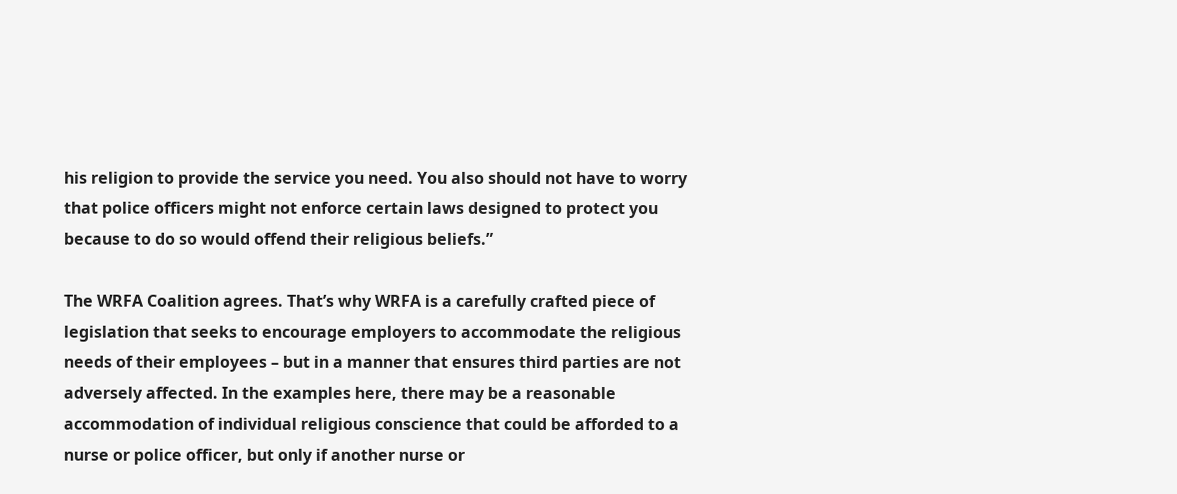his religion to provide the service you need. You also should not have to worry that police officers might not enforce certain laws designed to protect you because to do so would offend their religious beliefs.”

The WRFA Coalition agrees. That’s why WRFA is a carefully crafted piece of legislation that seeks to encourage employers to accommodate the religious needs of their employees – but in a manner that ensures third parties are not adversely affected. In the examples here, there may be a reasonable accommodation of individual religious conscience that could be afforded to a nurse or police officer, but only if another nurse or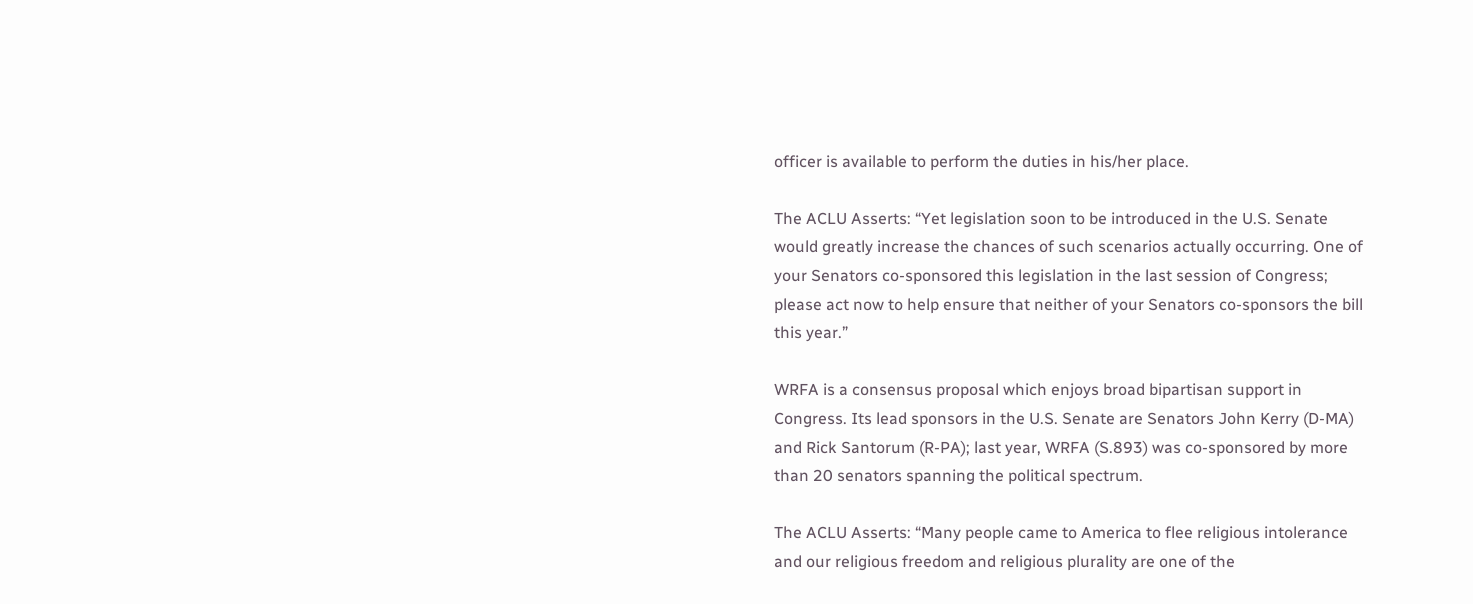officer is available to perform the duties in his/her place.

The ACLU Asserts: “Yet legislation soon to be introduced in the U.S. Senate would greatly increase the chances of such scenarios actually occurring. One of your Senators co-sponsored this legislation in the last session of Congress; please act now to help ensure that neither of your Senators co-sponsors the bill this year.”

WRFA is a consensus proposal which enjoys broad bipartisan support in Congress. Its lead sponsors in the U.S. Senate are Senators John Kerry (D-MA) and Rick Santorum (R-PA); last year, WRFA (S.893) was co-sponsored by more than 20 senators spanning the political spectrum.

The ACLU Asserts: “Many people came to America to flee religious intolerance and our religious freedom and religious plurality are one of the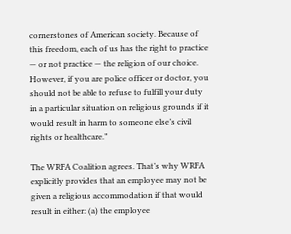cornerstones of American society. Because of this freedom, each of us has the right to practice — or not practice — the religion of our choice. However, if you are police officer or doctor, you should not be able to refuse to fulfill your duty in a particular situation on religious grounds if it would result in harm to someone else’s civil rights or healthcare.”

The WRFA Coalition agrees. That’s why WRFA explicitly provides that an employee may not be given a religious accommodation if that would result in either: (a) the employee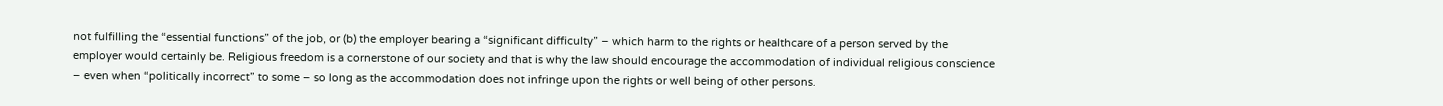not fulfilling the “essential functions” of the job, or (b) the employer bearing a “significant difficulty” – which harm to the rights or healthcare of a person served by the employer would certainly be. Religious freedom is a cornerstone of our society and that is why the law should encourage the accommodation of individual religious conscience – even when “politically incorrect” to some – so long as the accommodation does not infringe upon the rights or well being of other persons.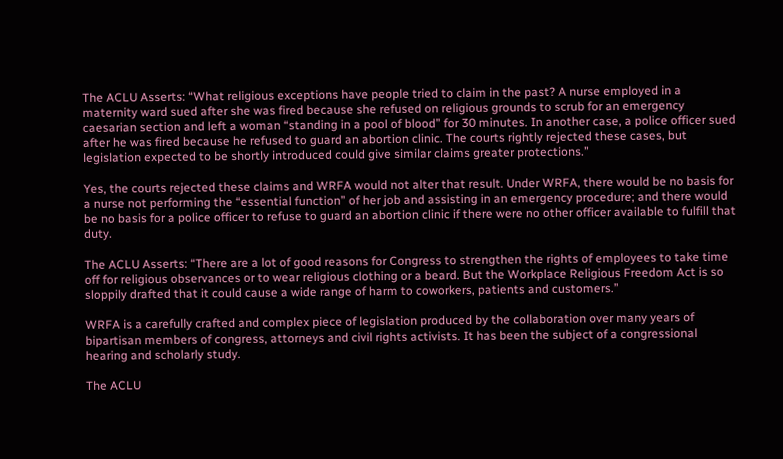The ACLU Asserts: “What religious exceptions have people tried to claim in the past? A nurse employed in a maternity ward sued after she was fired because she refused on religious grounds to scrub for an emergency caesarian section and left a woman “standing in a pool of blood” for 30 minutes. In another case, a police officer sued after he was fired because he refused to guard an abortion clinic. The courts rightly rejected these cases, but legislation expected to be shortly introduced could give similar claims greater protections.”

Yes, the courts rejected these claims and WRFA would not alter that result. Under WRFA, there would be no basis for a nurse not performing the “essential function” of her job and assisting in an emergency procedure; and there would be no basis for a police officer to refuse to guard an abortion clinic if there were no other officer available to fulfill that duty.

The ACLU Asserts: “There are a lot of good reasons for Congress to strengthen the rights of employees to take time off for religious observances or to wear religious clothing or a beard. But the Workplace Religious Freedom Act is so sloppily drafted that it could cause a wide range of harm to coworkers, patients and customers.”

WRFA is a carefully crafted and complex piece of legislation produced by the collaboration over many years of bipartisan members of congress, attorneys and civil rights activists. It has been the subject of a congressional hearing and scholarly study.

The ACLU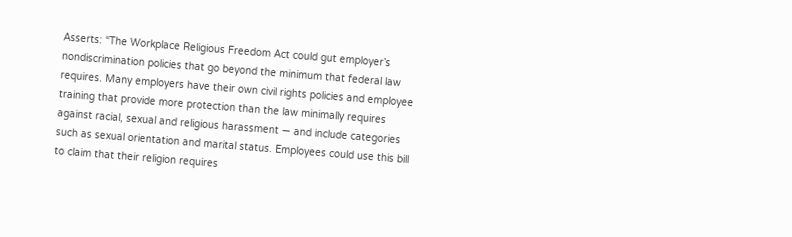Asserts: “The Workplace Religious Freedom Act could gut employer’s nondiscrimination policies that go beyond the minimum that federal law requires. Many employers have their own civil rights policies and employee training that provide more protection than the law minimally requires against racial, sexual and religious harassment — and include categories such as sexual orientation and marital status. Employees could use this bill to claim that their religion requires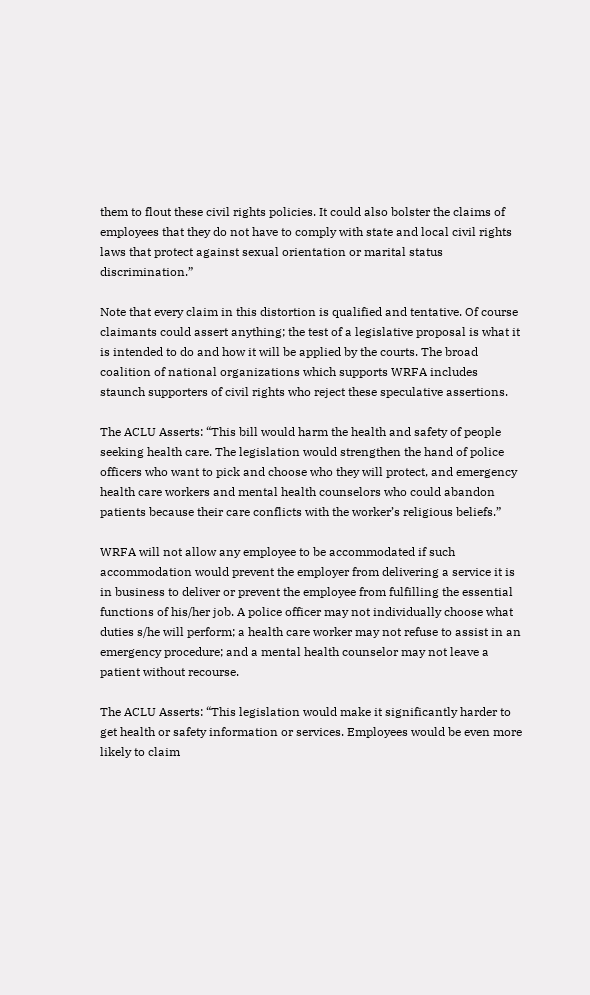them to flout these civil rights policies. It could also bolster the claims of employees that they do not have to comply with state and local civil rights laws that protect against sexual orientation or marital status discrimination.”

Note that every claim in this distortion is qualified and tentative. Of course claimants could assert anything; the test of a legislative proposal is what it is intended to do and how it will be applied by the courts. The broad coalition of national organizations which supports WRFA includes staunch supporters of civil rights who reject these speculative assertions.

The ACLU Asserts: “This bill would harm the health and safety of people seeking health care. The legislation would strengthen the hand of police officers who want to pick and choose who they will protect, and emergency health care workers and mental health counselors who could abandon patients because their care conflicts with the worker’s religious beliefs.”

WRFA will not allow any employee to be accommodated if such accommodation would prevent the employer from delivering a service it is in business to deliver or prevent the employee from fulfilling the essential functions of his/her job. A police officer may not individually choose what duties s/he will perform; a health care worker may not refuse to assist in an emergency procedure; and a mental health counselor may not leave a patient without recourse.

The ACLU Asserts: “This legislation would make it significantly harder to get health or safety information or services. Employees would be even more likely to claim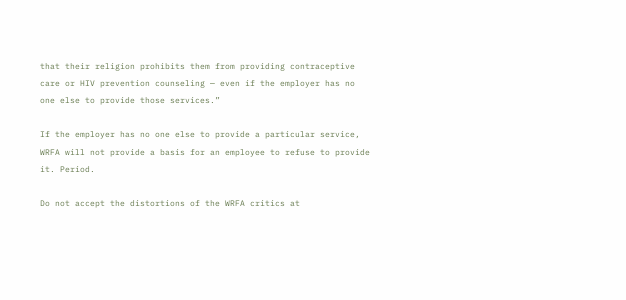that their religion prohibits them from providing contraceptive care or HIV prevention counseling — even if the employer has no one else to provide those services.”

If the employer has no one else to provide a particular service, WRFA will not provide a basis for an employee to refuse to provide it. Period.

Do not accept the distortions of the WRFA critics at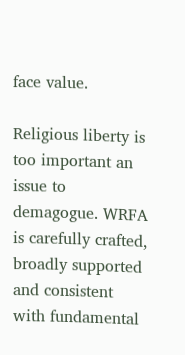face value.

Religious liberty is too important an issue to demagogue. WRFA is carefully crafted, broadly supported and consistent with fundamental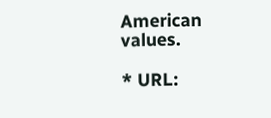American values.

* URL: